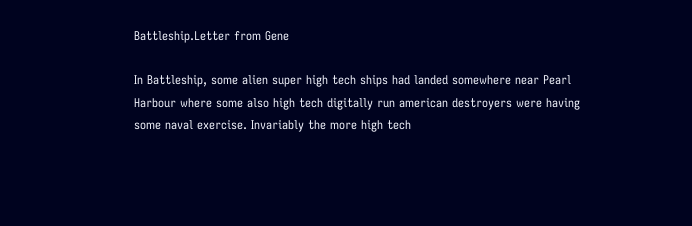Battleship.Letter from Gene

In Battleship, some alien super high tech ships had landed somewhere near Pearl Harbour where some also high tech digitally run american destroyers were having some naval exercise. Invariably the more high tech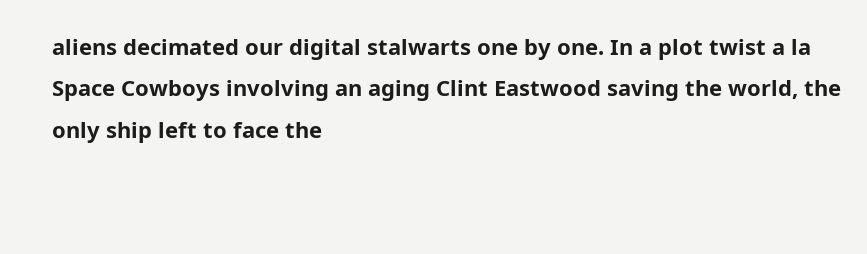aliens decimated our digital stalwarts one by one. In a plot twist a la Space Cowboys involving an aging Clint Eastwood saving the world, the only ship left to face the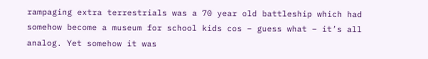rampaging extra terrestrials was a 70 year old battleship which had somehow become a museum for school kids cos – guess what – it’s all analog. Yet somehow it was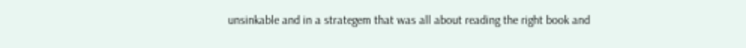unsinkable and in a strategem that was all about reading the right book and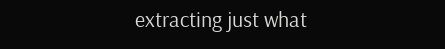extracting just what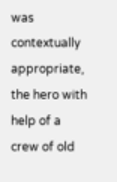was contextually appropriate, the hero with help of a crew of old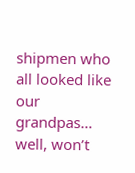shipmen who all looked like our grandpas… well, won’t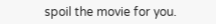spoil the movie for you.